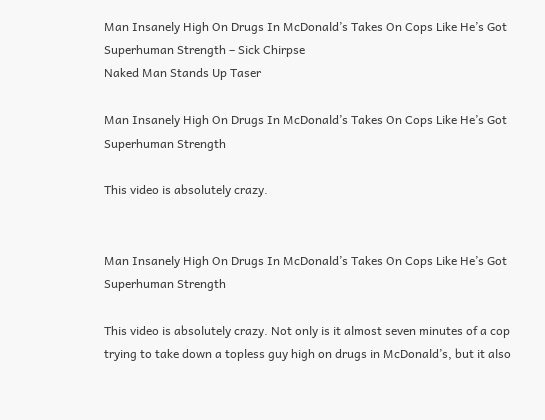Man Insanely High On Drugs In McDonald’s Takes On Cops Like He’s Got Superhuman Strength – Sick Chirpse
Naked Man Stands Up Taser

Man Insanely High On Drugs In McDonald’s Takes On Cops Like He’s Got Superhuman Strength

This video is absolutely crazy.


Man Insanely High On Drugs In McDonald’s Takes On Cops Like He’s Got Superhuman Strength

This video is absolutely crazy. Not only is it almost seven minutes of a cop trying to take down a topless guy high on drugs in McDonald’s, but it also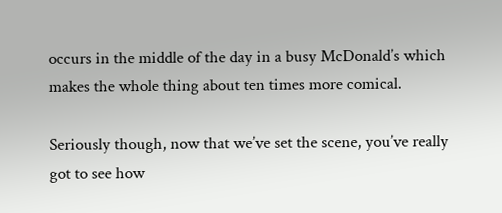occurs in the middle of the day in a busy McDonald’s which makes the whole thing about ten times more comical.

Seriously though, now that we’ve set the scene, you’ve really got to see how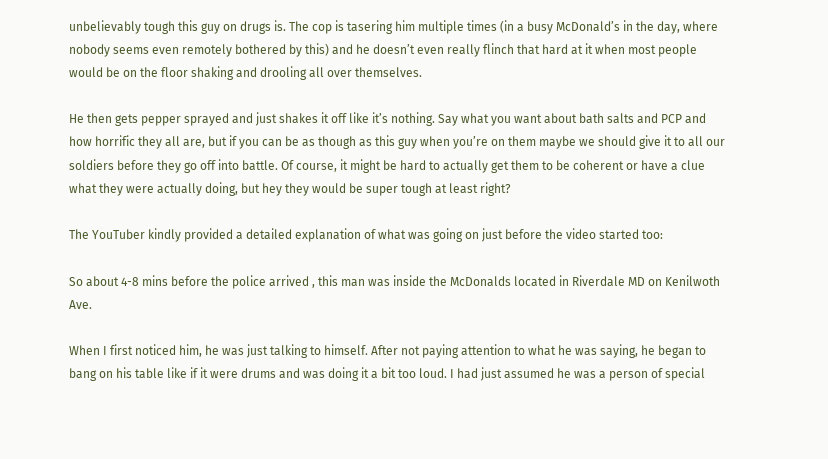unbelievably tough this guy on drugs is. The cop is tasering him multiple times (in a busy McDonald’s in the day, where nobody seems even remotely bothered by this) and he doesn’t even really flinch that hard at it when most people would be on the floor shaking and drooling all over themselves.

He then gets pepper sprayed and just shakes it off like it’s nothing. Say what you want about bath salts and PCP and how horrific they all are, but if you can be as though as this guy when you’re on them maybe we should give it to all our soldiers before they go off into battle. Of course, it might be hard to actually get them to be coherent or have a clue what they were actually doing, but hey they would be super tough at least right?

The YouTuber kindly provided a detailed explanation of what was going on just before the video started too:

So about 4-8 mins before the police arrived , this man was inside the McDonalds located in Riverdale MD on Kenilwoth Ave.

When I first noticed him, he was just talking to himself. After not paying attention to what he was saying, he began to bang on his table like if it were drums and was doing it a bit too loud. I had just assumed he was a person of special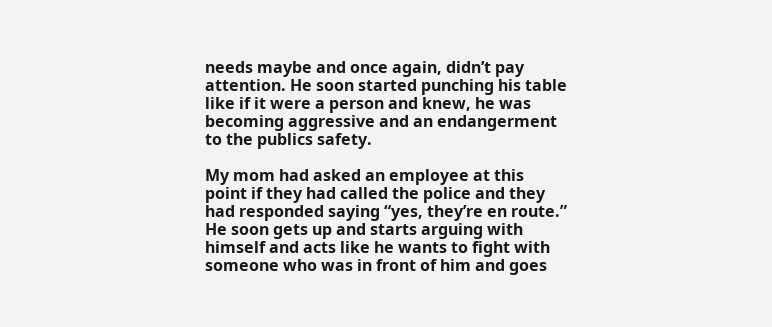needs maybe and once again, didn’t pay attention. He soon started punching his table like if it were a person and knew, he was becoming aggressive and an endangerment to the publics safety.

My mom had asked an employee at this point if they had called the police and they had responded saying “yes, they’re en route.” He soon gets up and starts arguing with himself and acts like he wants to fight with someone who was in front of him and goes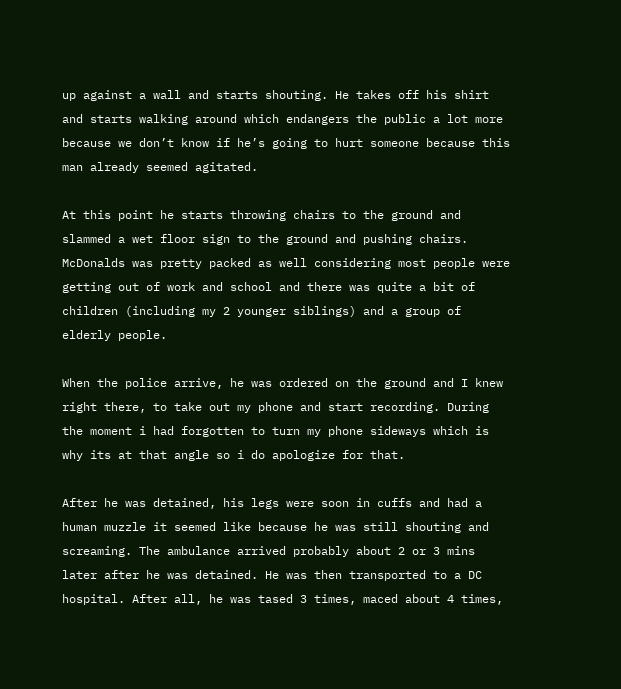up against a wall and starts shouting. He takes off his shirt and starts walking around which endangers the public a lot more because we don’t know if he’s going to hurt someone because this man already seemed agitated.

At this point he starts throwing chairs to the ground and slammed a wet floor sign to the ground and pushing chairs. McDonalds was pretty packed as well considering most people were getting out of work and school and there was quite a bit of children (including my 2 younger siblings) and a group of elderly people.

When the police arrive, he was ordered on the ground and I knew right there, to take out my phone and start recording. During the moment i had forgotten to turn my phone sideways which is why its at that angle so i do apologize for that.

After he was detained, his legs were soon in cuffs and had a human muzzle it seemed like because he was still shouting and screaming. The ambulance arrived probably about 2 or 3 mins later after he was detained. He was then transported to a DC hospital. After all, he was tased 3 times, maced about 4 times,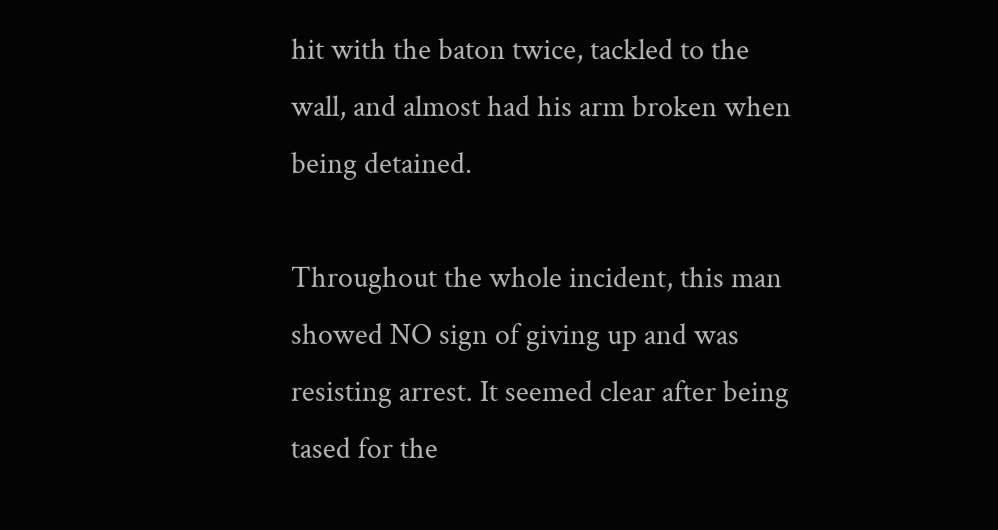hit with the baton twice, tackled to the wall, and almost had his arm broken when being detained.

Throughout the whole incident, this man showed NO sign of giving up and was resisting arrest. It seemed clear after being tased for the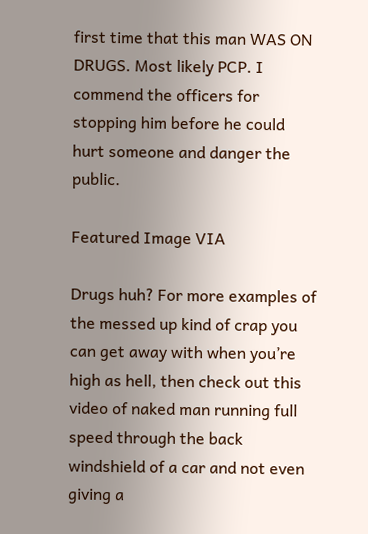first time that this man WAS ON DRUGS. Most likely PCP. I commend the officers for stopping him before he could hurt someone and danger the public.

Featured Image VIA

Drugs huh? For more examples of the messed up kind of crap you can get away with when you’re high as hell, then check out this video of naked man running full speed through the back windshield of a car and not even giving a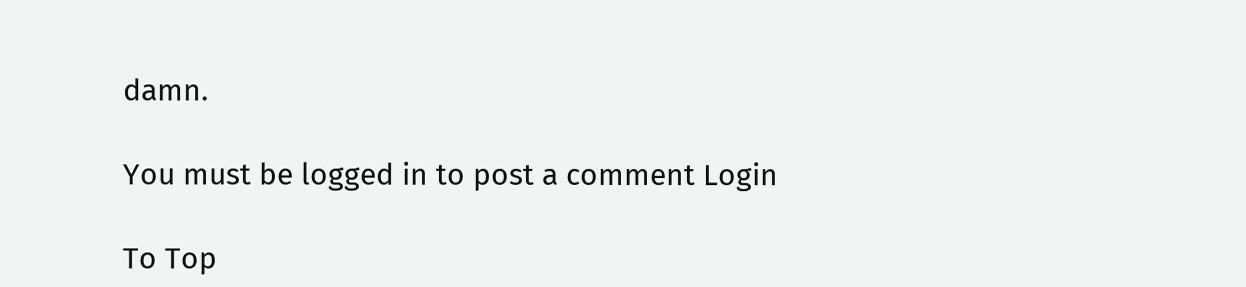damn.

You must be logged in to post a comment Login

To Top